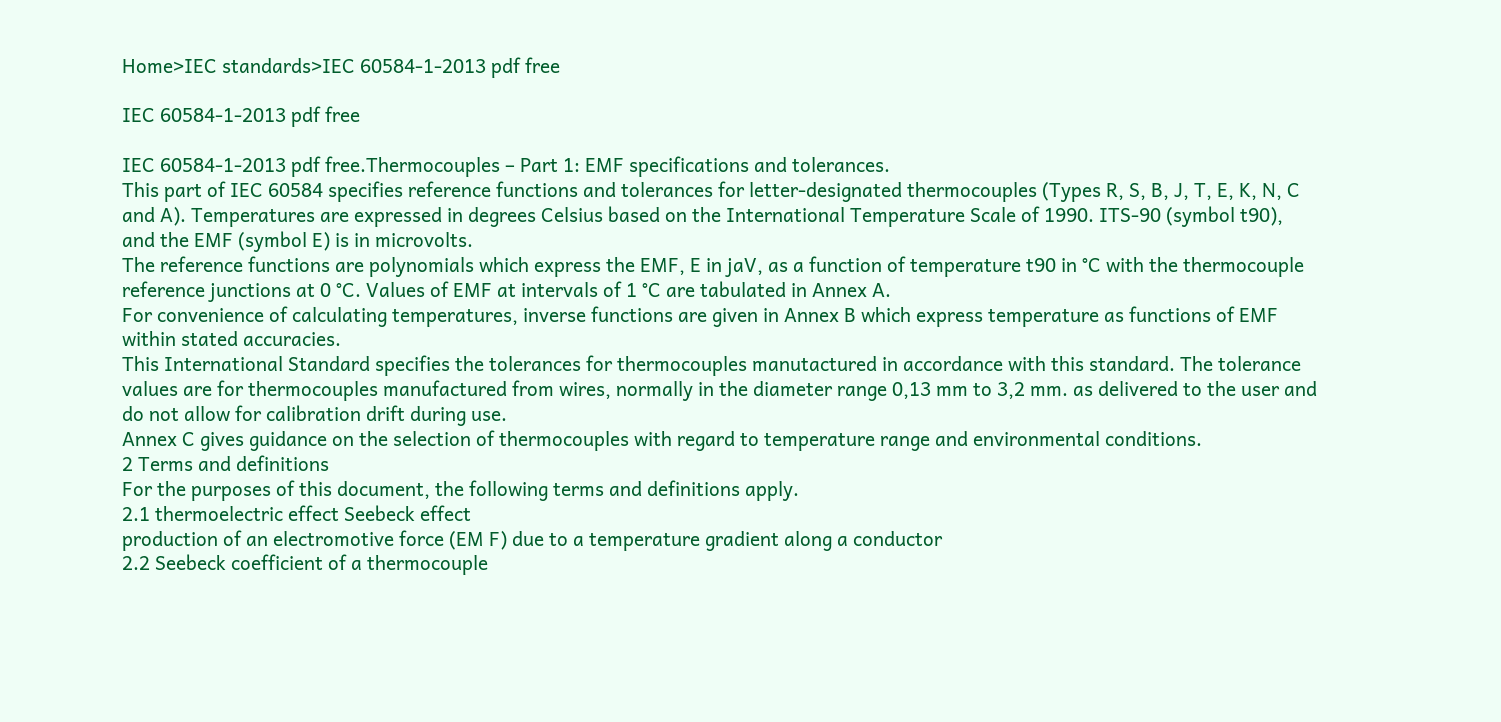Home>IEC standards>IEC 60584-1-2013 pdf free

IEC 60584-1-2013 pdf free

IEC 60584-1-2013 pdf free.Thermocouples – Part 1: EMF specifications and tolerances.
This part of IEC 60584 specifies reference functions and tolerances for letter-designated thermocouples (Types R, S, B, J, T, E, K, N, C and A). Temperatures are expressed in degrees Celsius based on the International Temperature Scale of 1990. ITS-90 (symbol t90), and the EMF (symbol E) is in microvolts.
The reference functions are polynomials which express the EMF, E in jaV, as a function of temperature t90 in °C with the thermocouple reference junctions at 0 °C. Values of EMF at intervals of 1 °C are tabulated in Annex A.
For convenience of calculating temperatures, inverse functions are given in Annex B which express temperature as functions of EMF within stated accuracies.
This International Standard specifies the tolerances for thermocouples manutactured in accordance with this standard. The tolerance values are for thermocouples manufactured from wires, normally in the diameter range 0,13 mm to 3,2 mm. as delivered to the user and do not allow for calibration drift during use.
Annex C gives guidance on the selection of thermocouples with regard to temperature range and environmental conditions.
2 Terms and definitions
For the purposes of this document, the following terms and definitions apply.
2.1 thermoelectric effect Seebeck effect
production of an electromotive force (EM F) due to a temperature gradient along a conductor
2.2 Seebeck coefficient of a thermocouple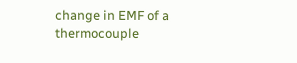change in EMF of a thermocouple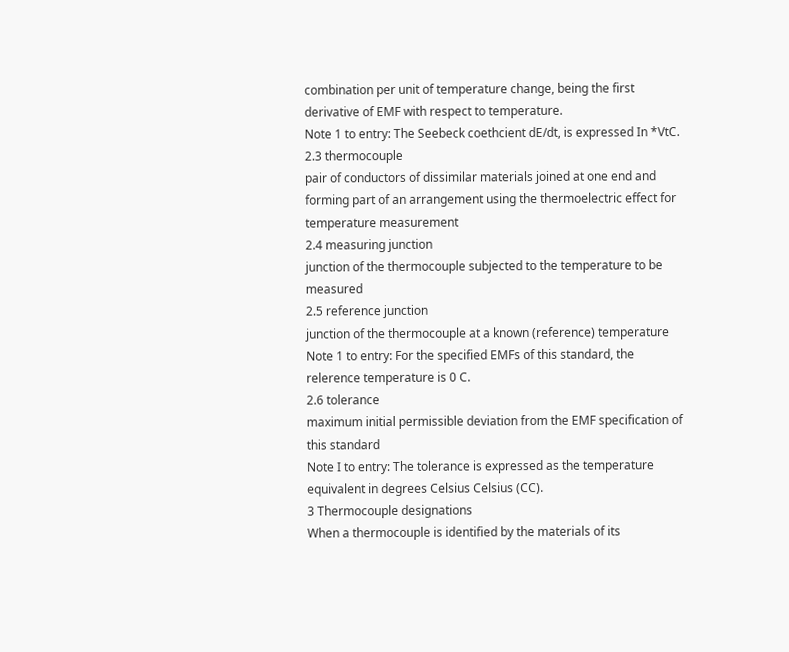combination per unit of temperature change, being the first derivative of EMF with respect to temperature.
Note 1 to entry: The Seebeck coethcient dE/dt, is expressed In *VtC.
2.3 thermocouple
pair of conductors of dissimilar materials joined at one end and forming part of an arrangement using the thermoelectric effect for temperature measurement
2.4 measuring junction
junction of the thermocouple subjected to the temperature to be measured
2.5 reference junction
junction of the thermocouple at a known (reference) temperature
Note 1 to entry: For the specified EMFs of this standard, the relerence temperature is 0 C.
2.6 tolerance
maximum initial permissible deviation from the EMF specification of this standard
Note I to entry: The tolerance is expressed as the temperature equivalent in degrees Celsius Celsius (CC).
3 Thermocouple designations
When a thermocouple is identified by the materials of its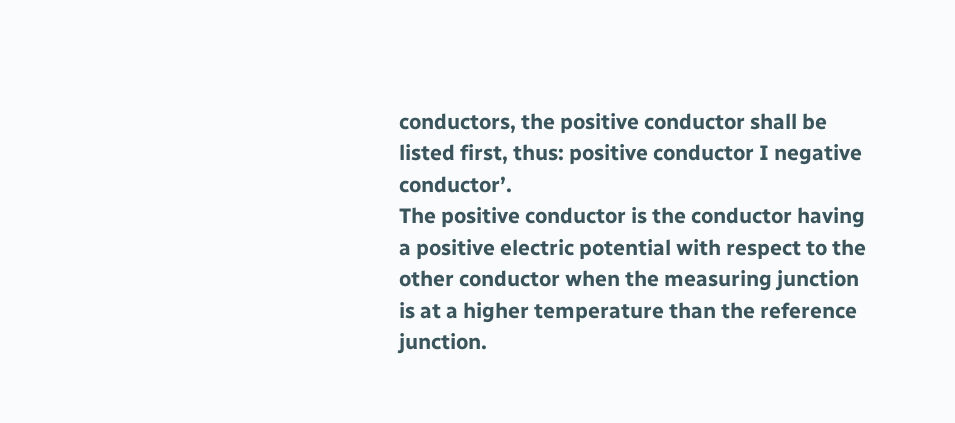conductors, the positive conductor shall be listed first, thus: positive conductor I negative conductor’.
The positive conductor is the conductor having a positive electric potential with respect to the other conductor when the measuring junction is at a higher temperature than the reference junction.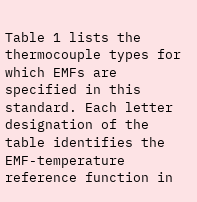Table 1 lists the thermocouple types for which EMFs are specified in this standard. Each letter designation of the table identifies the EMF-temperature reference function in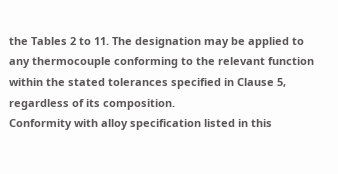the Tables 2 to 11. The designation may be applied to any thermocouple conforming to the relevant function within the stated tolerances specified in Clause 5, regardless of its composition.
Conformity with alloy specification listed in this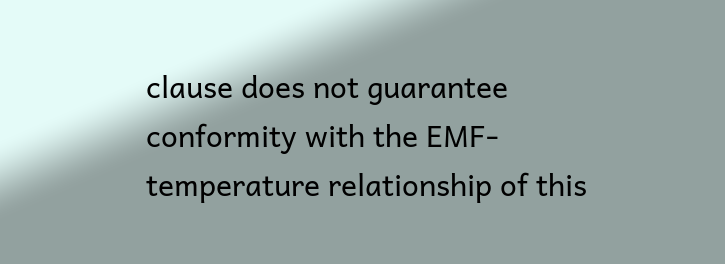clause does not guarantee conformity with the EMF-temperature relationship of this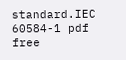standard.IEC 60584-1 pdf free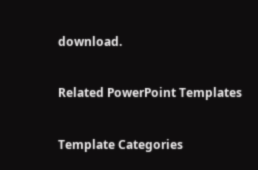download.

Related PowerPoint Templates

Template Categories